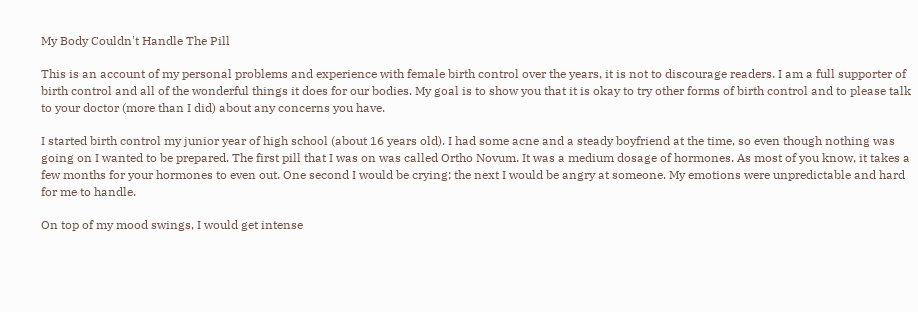My Body Couldn't Handle The Pill

This is an account of my personal problems and experience with female birth control over the years, it is not to discourage readers. I am a full supporter of birth control and all of the wonderful things it does for our bodies. My goal is to show you that it is okay to try other forms of birth control and to please talk to your doctor (more than I did) about any concerns you have.

I started birth control my junior year of high school (about 16 years old). I had some acne and a steady boyfriend at the time, so even though nothing was going on I wanted to be prepared. The first pill that I was on was called Ortho Novum. It was a medium dosage of hormones. As most of you know, it takes a few months for your hormones to even out. One second I would be crying; the next I would be angry at someone. My emotions were unpredictable and hard for me to handle.

On top of my mood swings, I would get intense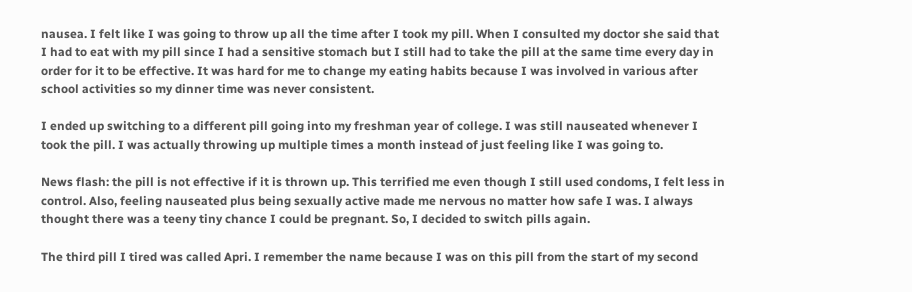nausea. I felt like I was going to throw up all the time after I took my pill. When I consulted my doctor she said that I had to eat with my pill since I had a sensitive stomach but I still had to take the pill at the same time every day in order for it to be effective. It was hard for me to change my eating habits because I was involved in various after school activities so my dinner time was never consistent.

I ended up switching to a different pill going into my freshman year of college. I was still nauseated whenever I took the pill. I was actually throwing up multiple times a month instead of just feeling like I was going to.

News flash: the pill is not effective if it is thrown up. This terrified me even though I still used condoms, I felt less in control. Also, feeling nauseated plus being sexually active made me nervous no matter how safe I was. I always thought there was a teeny tiny chance I could be pregnant. So, I decided to switch pills again.

The third pill I tired was called Apri. I remember the name because I was on this pill from the start of my second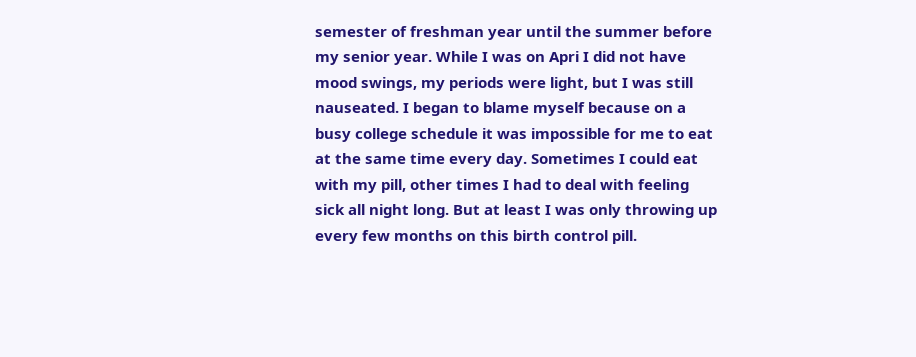semester of freshman year until the summer before my senior year. While I was on Apri I did not have mood swings, my periods were light, but I was still nauseated. I began to blame myself because on a busy college schedule it was impossible for me to eat at the same time every day. Sometimes I could eat with my pill, other times I had to deal with feeling sick all night long. But at least I was only throwing up every few months on this birth control pill.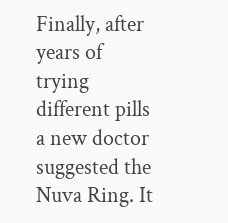Finally, after years of trying different pills a new doctor suggested the Nuva Ring. It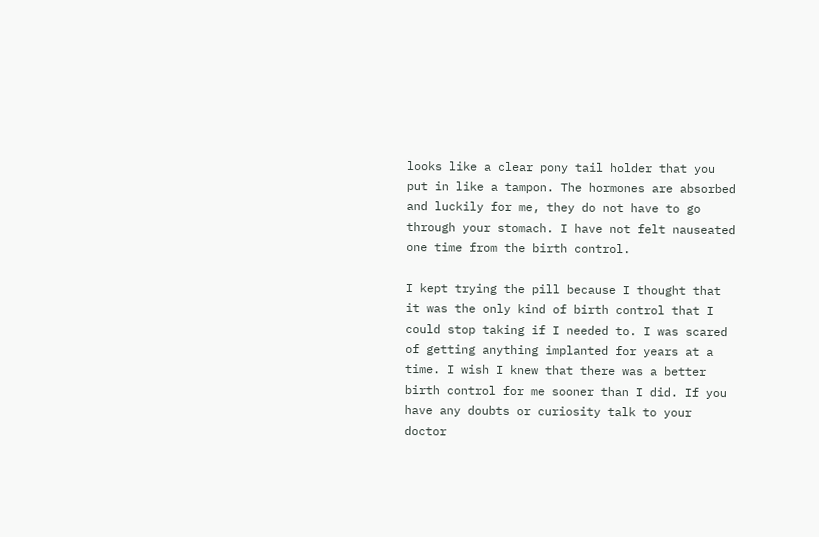looks like a clear pony tail holder that you put in like a tampon. The hormones are absorbed and luckily for me, they do not have to go through your stomach. I have not felt nauseated one time from the birth control.

I kept trying the pill because I thought that it was the only kind of birth control that I could stop taking if I needed to. I was scared of getting anything implanted for years at a time. I wish I knew that there was a better birth control for me sooner than I did. If you have any doubts or curiosity talk to your doctor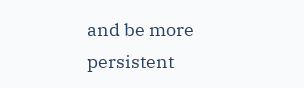and be more persistent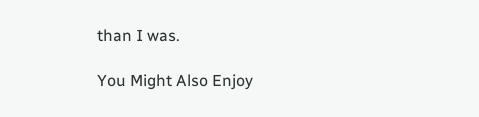than I was.

You Might Also Enjoy